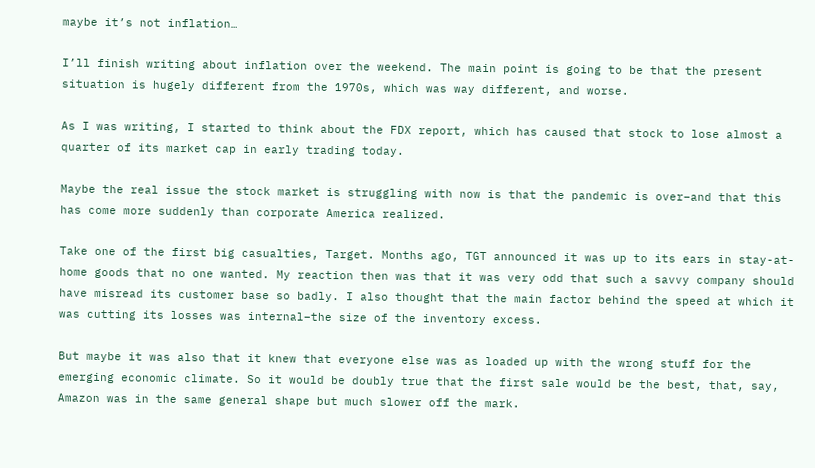maybe it’s not inflation…

I’ll finish writing about inflation over the weekend. The main point is going to be that the present situation is hugely different from the 1970s, which was way different, and worse.

As I was writing, I started to think about the FDX report, which has caused that stock to lose almost a quarter of its market cap in early trading today.

Maybe the real issue the stock market is struggling with now is that the pandemic is over–and that this has come more suddenly than corporate America realized.

Take one of the first big casualties, Target. Months ago, TGT announced it was up to its ears in stay-at-home goods that no one wanted. My reaction then was that it was very odd that such a savvy company should have misread its customer base so badly. I also thought that the main factor behind the speed at which it was cutting its losses was internal–the size of the inventory excess.

But maybe it was also that it knew that everyone else was as loaded up with the wrong stuff for the emerging economic climate. So it would be doubly true that the first sale would be the best, that, say, Amazon was in the same general shape but much slower off the mark.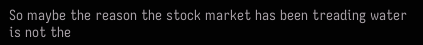So maybe the reason the stock market has been treading water is not the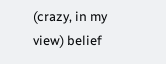(crazy, in my view) belief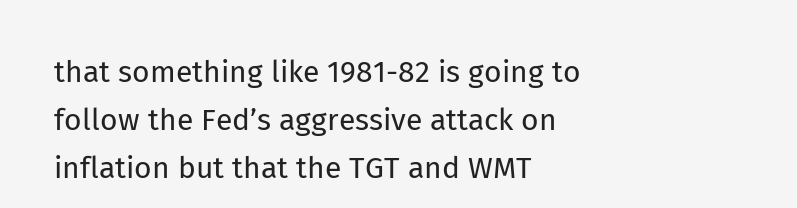that something like 1981-82 is going to follow the Fed’s aggressive attack on inflation but that the TGT and WMT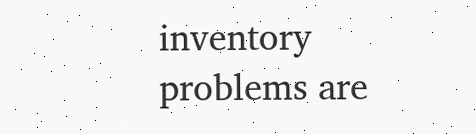inventory problems are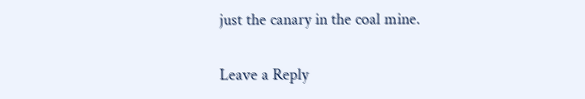just the canary in the coal mine.

Leave a Reply